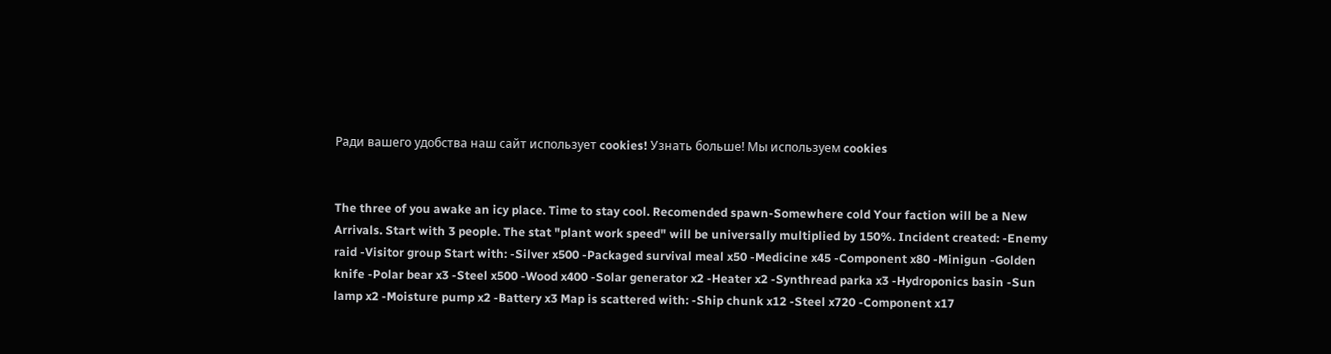Ради вашего удобства наш сайт использует cookies! Узнать больше! Мы используем cookies


The three of you awake an icy place. Time to stay cool. Recomended spawn-Somewhere cold Your faction will be a New Arrivals. Start with 3 people. The stat "plant work speed" will be universally multiplied by 150%. Incident created: -Enemy raid -Visitor group Start with: -Silver x500 -Packaged survival meal x50 -Medicine x45 -Component x80 -Minigun -Golden knife -Polar bear x3 -Steel x500 -Wood x400 -Solar generator x2 -Heater x2 -Synthread parka x3 -Hydroponics basin -Sun lamp x2 -Moisture pump x2 -Battery x3 Map is scattered with: -Ship chunk x12 -Steel x720 -Component x17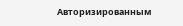Авторизированным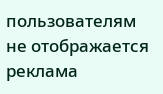пользователям не отображается реклама